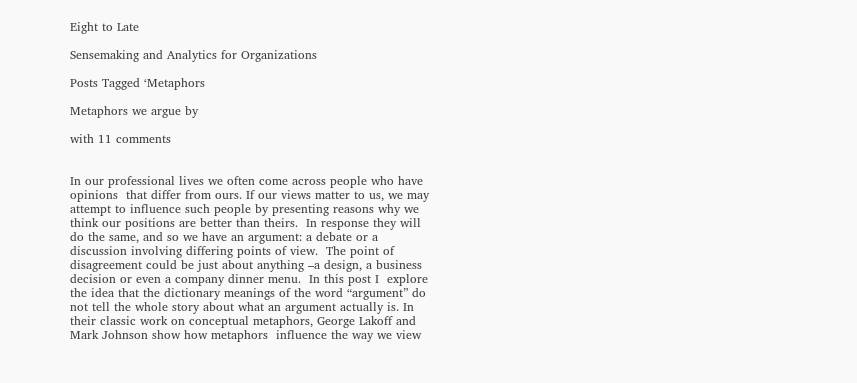Eight to Late

Sensemaking and Analytics for Organizations

Posts Tagged ‘Metaphors

Metaphors we argue by

with 11 comments


In our professional lives we often come across people who have opinions  that differ from ours. If our views matter to us, we may attempt to influence such people by presenting reasons why we think our positions are better than theirs.  In response they will do the same, and so we have an argument: a debate or a discussion involving differing points of view.  The point of disagreement could be just about anything –a design, a business decision or even a company dinner menu.  In this post I  explore the idea that the dictionary meanings of the word “argument” do  not tell the whole story about what an argument actually is. In their classic work on conceptual metaphors, George Lakoff and Mark Johnson show how metaphors  influence the way we view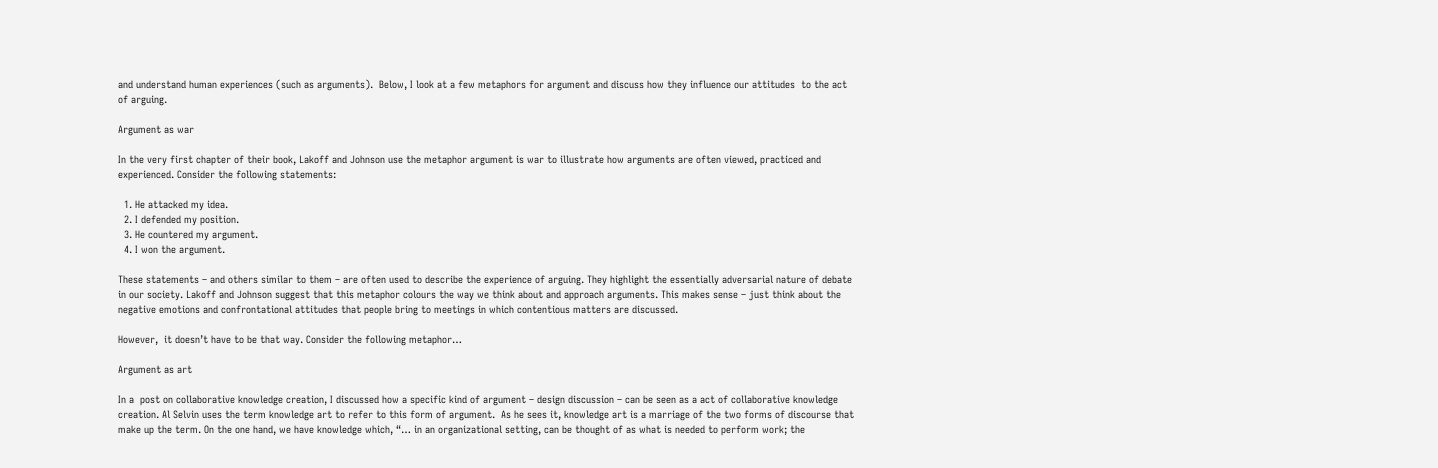and understand human experiences (such as arguments).  Below, I look at a few metaphors for argument and discuss how they influence our attitudes  to the act of arguing.

Argument as war

In the very first chapter of their book, Lakoff and Johnson use the metaphor argument is war to illustrate how arguments are often viewed, practiced and experienced. Consider the following statements:

  1. He attacked my idea.
  2. I defended my position.
  3. He countered my argument.
  4. I won the argument.

These statements – and others similar to them – are often used to describe the experience of arguing. They highlight the essentially adversarial nature of debate in our society. Lakoff and Johnson suggest that this metaphor colours the way we think about and approach arguments. This makes sense – just think about the negative emotions and confrontational attitudes that people bring to meetings in which contentious matters are discussed.

However,  it doesn’t have to be that way. Consider the following metaphor…

Argument as art

In a  post on collaborative knowledge creation, I discussed how a specific kind of argument – design discussion – can be seen as a act of collaborative knowledge creation. Al Selvin uses the term knowledge art to refer to this form of argument.  As he sees it, knowledge art is a marriage of the two forms of discourse that make up the term. On the one hand, we have knowledge which, “… in an organizational setting, can be thought of as what is needed to perform work; the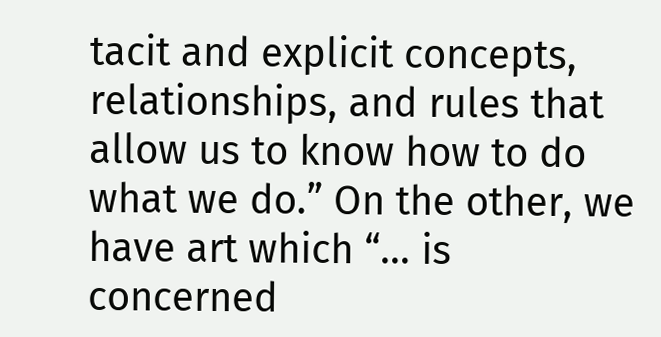tacit and explicit concepts, relationships, and rules that allow us to know how to do what we do.” On the other, we have art which “… is concerned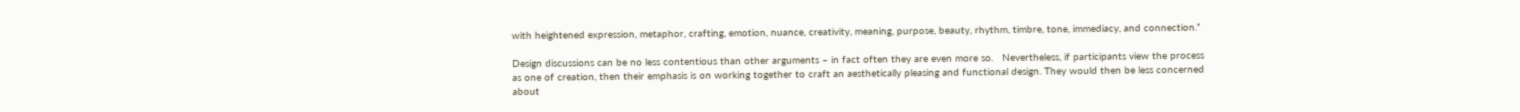with heightened expression, metaphor, crafting, emotion, nuance, creativity, meaning, purpose, beauty, rhythm, timbre, tone, immediacy, and connection.”

Design discussions can be no less contentious than other arguments – in fact often they are even more so.   Nevertheless, if participants view the process as one of creation, then their emphasis is on working together to craft an aesthetically pleasing and functional design. They would then be less concerned about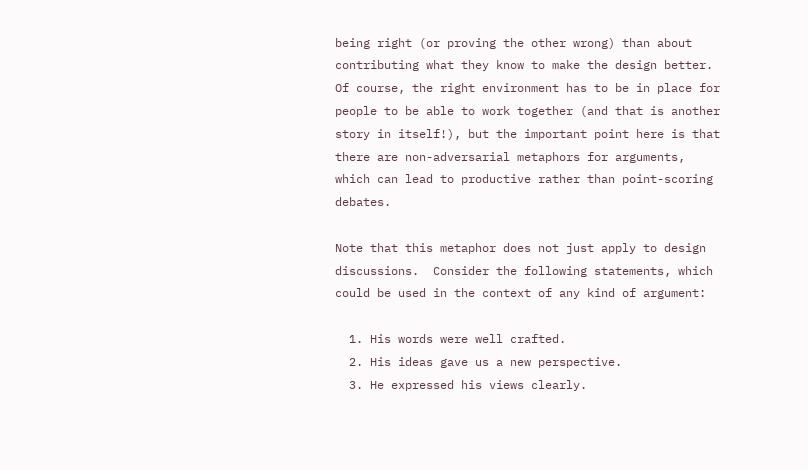being right (or proving the other wrong) than about contributing what they know to make the design better. Of course, the right environment has to be in place for people to be able to work together (and that is another story in itself!), but the important point here is that there are non-adversarial metaphors for arguments, which can lead to productive rather than point-scoring debates.

Note that this metaphor does not just apply to design discussions.  Consider the following statements, which could be used in the context of any kind of argument:

  1. His words were well crafted.
  2. His ideas gave us a new perspective.
  3. He expressed his views clearly.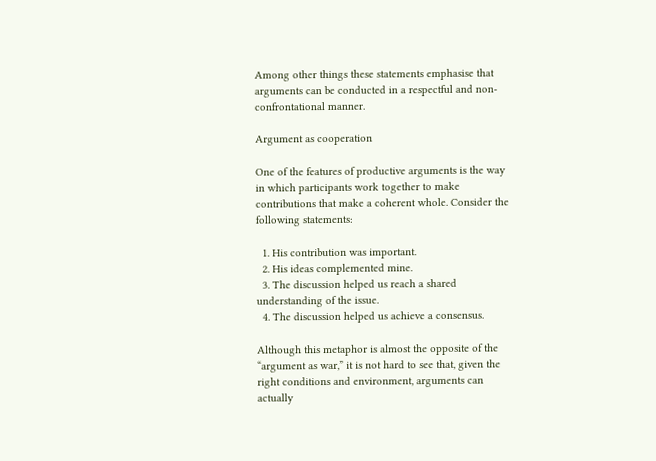Among other things these statements emphasise that arguments can be conducted in a respectful and non-confrontational manner.

Argument as cooperation

One of the features of productive arguments is the way in which participants work together to make contributions that make a coherent whole. Consider the following statements:

  1. His contribution was important.
  2. His ideas complemented mine.
  3. The discussion helped us reach a shared understanding of the issue.
  4. The discussion helped us achieve a consensus.

Although this metaphor is almost the opposite of the “argument as war,” it is not hard to see that, given the right conditions and environment, arguments can actually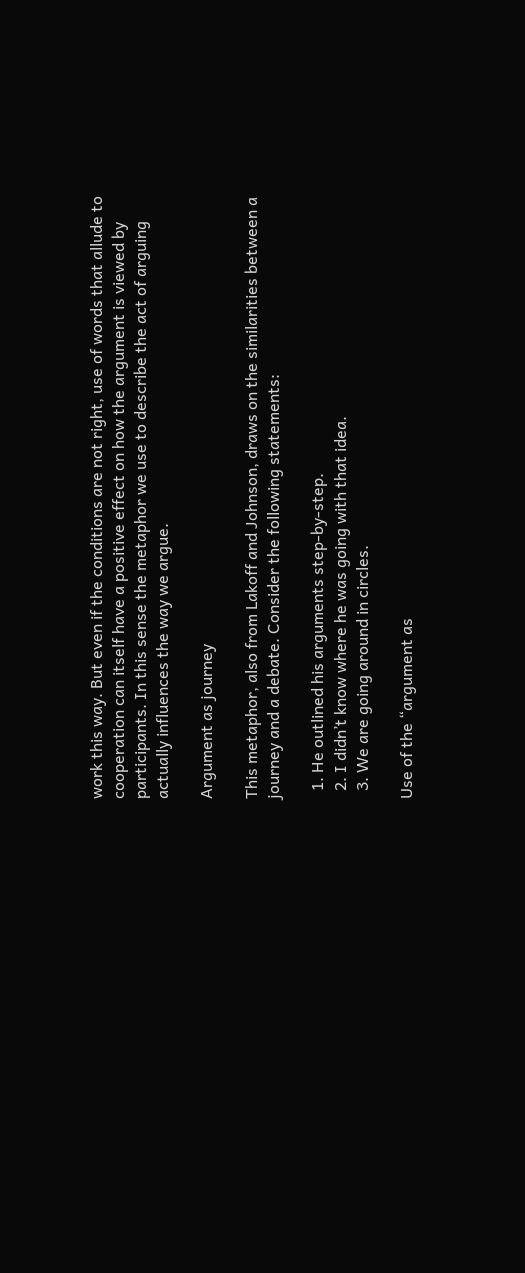work this way. But even if the conditions are not right, use of words that allude to cooperation can itself have a positive effect on how the argument is viewed by participants. In this sense the metaphor we use to describe the act of arguing actually influences the way we argue.

Argument as journey

This metaphor, also from Lakoff and Johnson, draws on the similarities between a journey and a debate. Consider the following statements:

  1. He outlined his arguments step-by-step.
  2. I didn’t know where he was going with that idea.
  3. We are going around in circles.

Use of the “argument as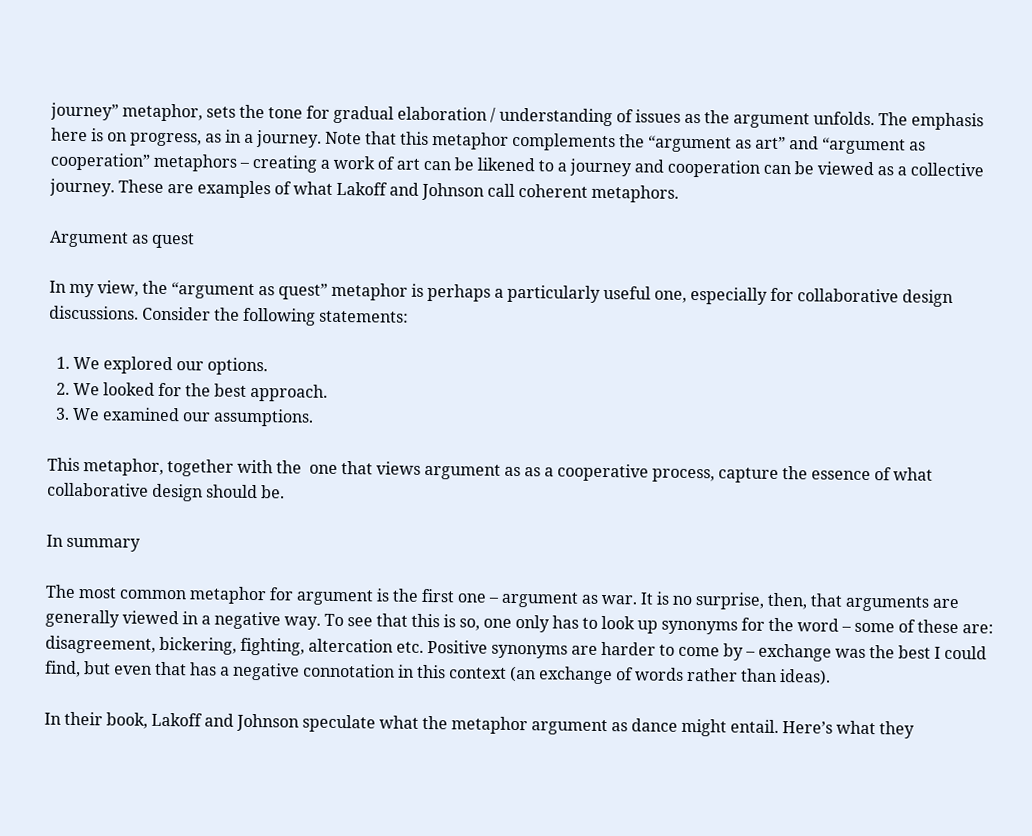journey” metaphor, sets the tone for gradual elaboration / understanding of issues as the argument unfolds. The emphasis here is on progress, as in a journey. Note that this metaphor complements the “argument as art” and “argument as cooperation” metaphors – creating a work of art can be likened to a journey and cooperation can be viewed as a collective journey. These are examples of what Lakoff and Johnson call coherent metaphors.

Argument as quest

In my view, the “argument as quest” metaphor is perhaps a particularly useful one, especially for collaborative design discussions. Consider the following statements:

  1. We explored our options.
  2. We looked for the best approach.
  3. We examined our assumptions.

This metaphor, together with the  one that views argument as as a cooperative process, capture the essence of what collaborative design should be.

In summary

The most common metaphor for argument is the first one – argument as war. It is no surprise, then, that arguments are generally viewed in a negative way. To see that this is so, one only has to look up synonyms for the word – some of these are: disagreement, bickering, fighting, altercation etc. Positive synonyms are harder to come by – exchange was the best I could find, but even that has a negative connotation in this context (an exchange of words rather than ideas).

In their book, Lakoff and Johnson speculate what the metaphor argument as dance might entail. Here’s what they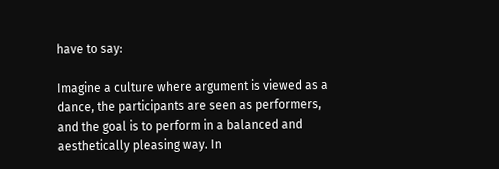have to say:

Imagine a culture where argument is viewed as a dance, the participants are seen as performers, and the goal is to perform in a balanced and aesthetically pleasing way. In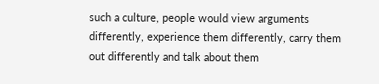such a culture, people would view arguments differently, experience them differently, carry them out differently and talk about them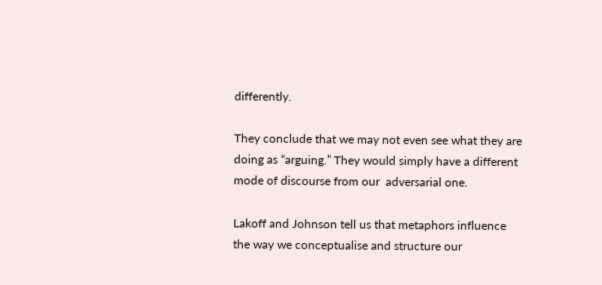differently.

They conclude that we may not even see what they are doing as “arguing.” They would simply have a different mode of discourse from our  adversarial one.

Lakoff and Johnson tell us that metaphors influence the way we conceptualise and structure our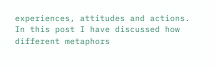experiences, attitudes and actions.  In this post I have discussed how different metaphors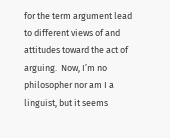for the term argument lead to different views of and attitudes toward the act of arguing.  Now, I’m no philosopher nor am I a linguist, but it seems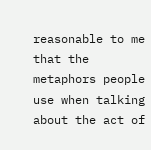reasonable to me that the metaphors people use when talking about the act of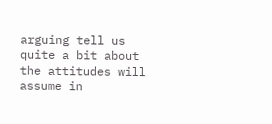arguing tell us quite a bit about the attitudes will assume in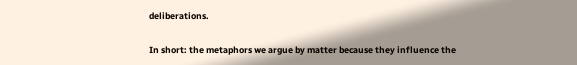deliberations.

In short: the metaphors we argue by matter because they influence the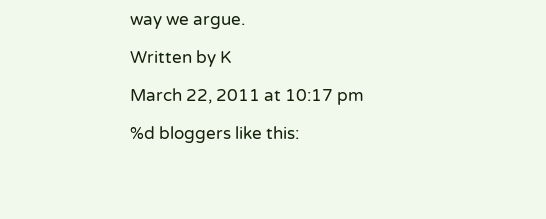way we argue.

Written by K

March 22, 2011 at 10:17 pm

%d bloggers like this: